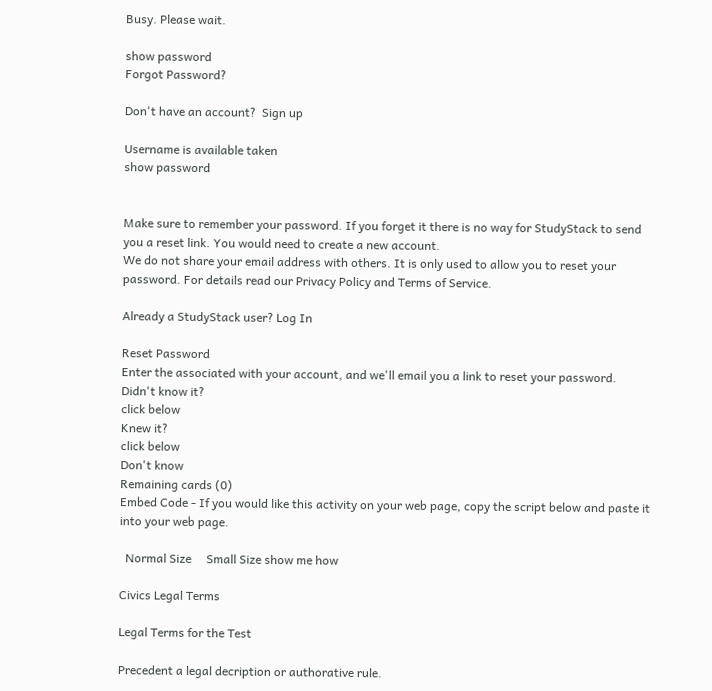Busy. Please wait.

show password
Forgot Password?

Don't have an account?  Sign up

Username is available taken
show password


Make sure to remember your password. If you forget it there is no way for StudyStack to send you a reset link. You would need to create a new account.
We do not share your email address with others. It is only used to allow you to reset your password. For details read our Privacy Policy and Terms of Service.

Already a StudyStack user? Log In

Reset Password
Enter the associated with your account, and we'll email you a link to reset your password.
Didn't know it?
click below
Knew it?
click below
Don't know
Remaining cards (0)
Embed Code - If you would like this activity on your web page, copy the script below and paste it into your web page.

  Normal Size     Small Size show me how

Civics Legal Terms

Legal Terms for the Test

Precedent a legal decription or authorative rule.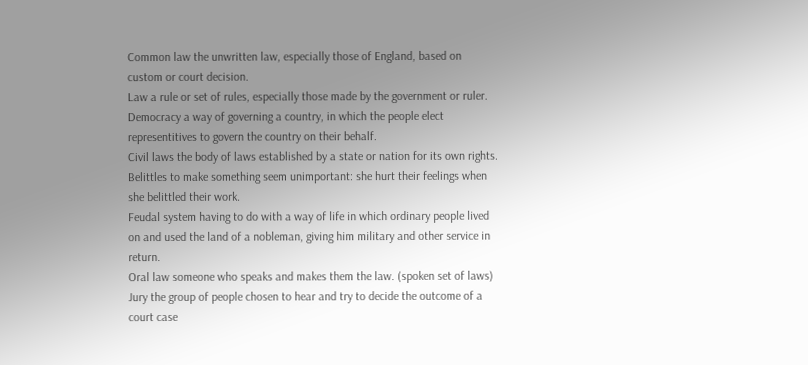Common law the unwritten law, especially those of England, based on custom or court decision.
Law a rule or set of rules, especially those made by the government or ruler.
Democracy a way of governing a country, in which the people elect representitives to govern the country on their behalf.
Civil laws the body of laws established by a state or nation for its own rights.
Belittles to make something seem unimportant: she hurt their feelings when she belittled their work.
Feudal system having to do with a way of life in which ordinary people lived on and used the land of a nobleman, giving him military and other service in return.
Oral law someone who speaks and makes them the law. (spoken set of laws)
Jury the group of people chosen to hear and try to decide the outcome of a court case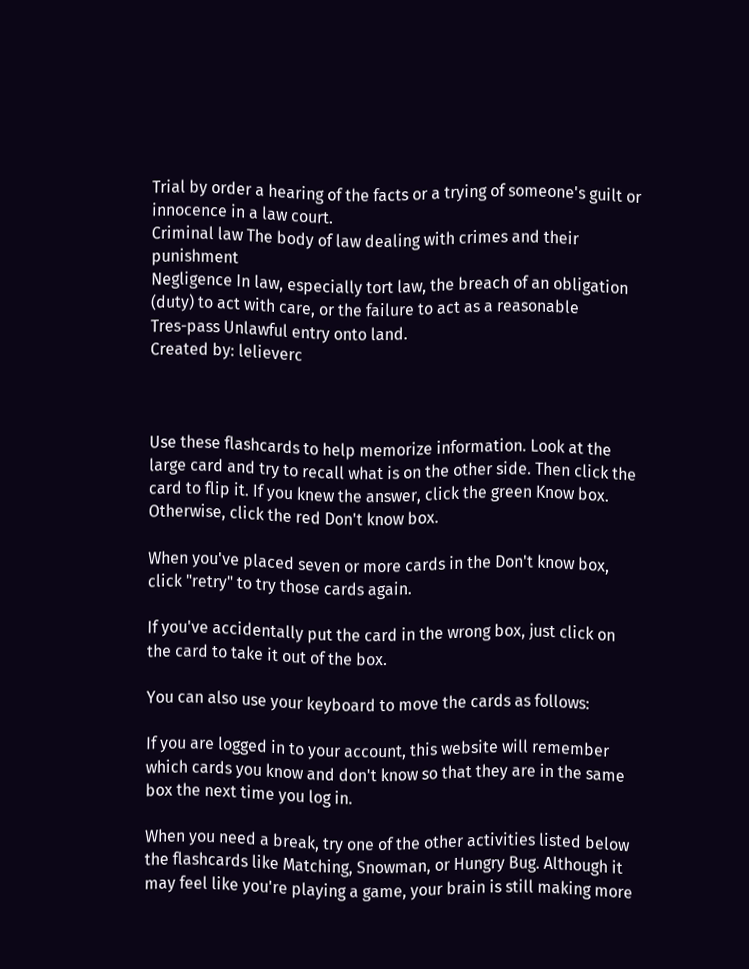Trial by order a hearing of the facts or a trying of someone's guilt or innocence in a law court.
Criminal law The body of law dealing with crimes and their punishment
Negligence In law, especially tort law, the breach of an obligation (duty) to act with care, or the failure to act as a reasonable
Tres-pass Unlawful entry onto land.
Created by: lelieverc



Use these flashcards to help memorize information. Look at the large card and try to recall what is on the other side. Then click the card to flip it. If you knew the answer, click the green Know box. Otherwise, click the red Don't know box.

When you've placed seven or more cards in the Don't know box, click "retry" to try those cards again.

If you've accidentally put the card in the wrong box, just click on the card to take it out of the box.

You can also use your keyboard to move the cards as follows:

If you are logged in to your account, this website will remember which cards you know and don't know so that they are in the same box the next time you log in.

When you need a break, try one of the other activities listed below the flashcards like Matching, Snowman, or Hungry Bug. Although it may feel like you're playing a game, your brain is still making more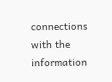connections with the information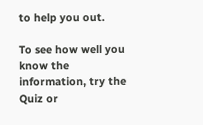to help you out.

To see how well you know the information, try the Quiz or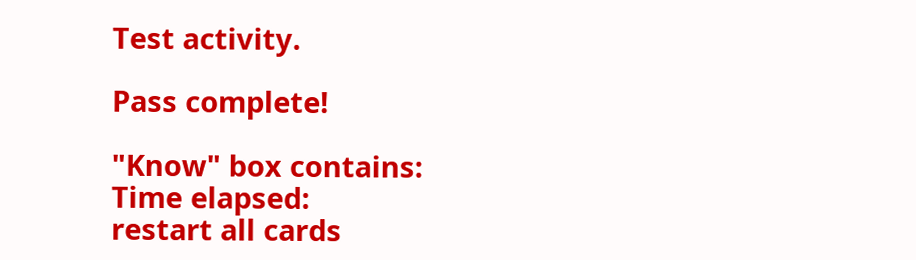Test activity.

Pass complete!

"Know" box contains:
Time elapsed:
restart all cards